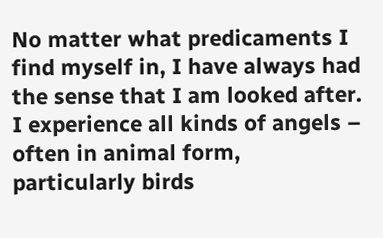No matter what predicaments I find myself in, I have always had the sense that I am looked after. I experience all kinds of angels – often in animal form, particularly birds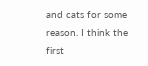and cats for some reason. I think the first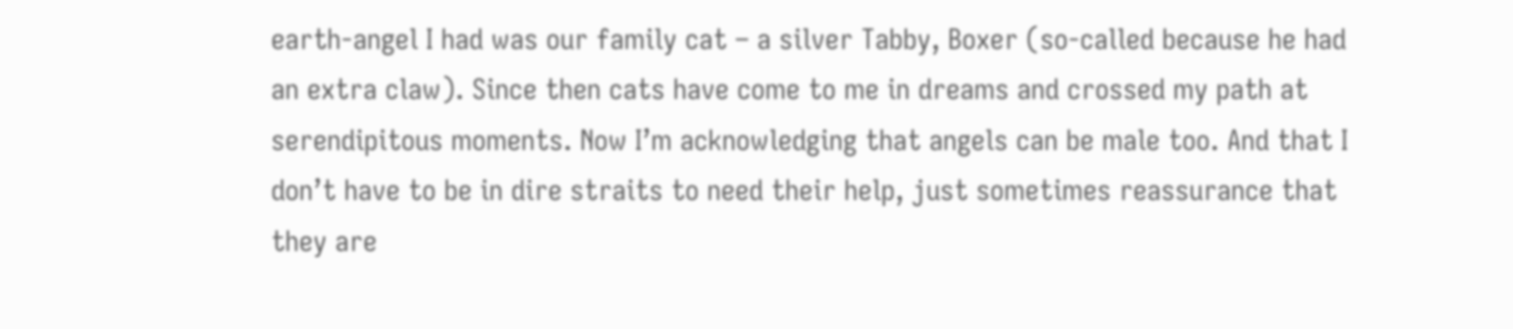earth-angel I had was our family cat – a silver Tabby, Boxer (so-called because he had an extra claw). Since then cats have come to me in dreams and crossed my path at serendipitous moments. Now I’m acknowledging that angels can be male too. And that I don’t have to be in dire straits to need their help, just sometimes reassurance that they are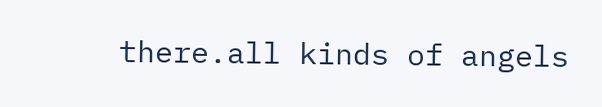there.all kinds of angels